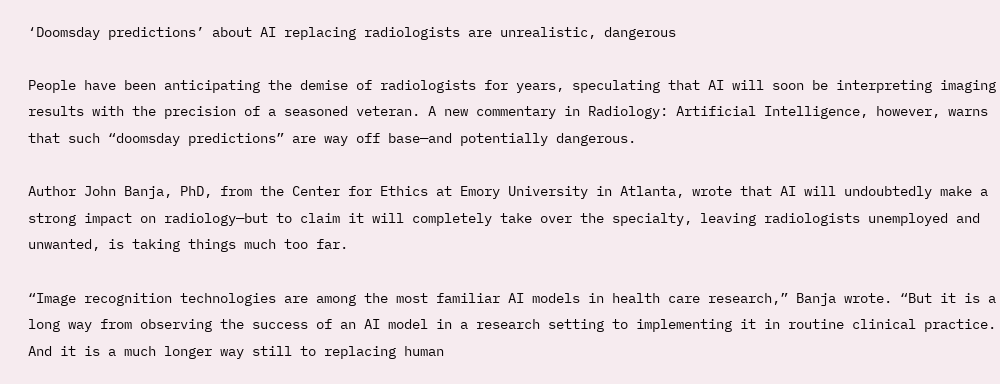‘Doomsday predictions’ about AI replacing radiologists are unrealistic, dangerous

People have been anticipating the demise of radiologists for years, speculating that AI will soon be interpreting imaging results with the precision of a seasoned veteran. A new commentary in Radiology: Artificial Intelligence, however, warns that such “doomsday predictions” are way off base—and potentially dangerous.

Author John Banja, PhD, from the Center for Ethics at Emory University in Atlanta, wrote that AI will undoubtedly make a strong impact on radiology—but to claim it will completely take over the specialty, leaving radiologists unemployed and unwanted, is taking things much too far.

“Image recognition technologies are among the most familiar AI models in health care research,” Banja wrote. “But it is a long way from observing the success of an AI model in a research setting to implementing it in routine clinical practice. And it is a much longer way still to replacing human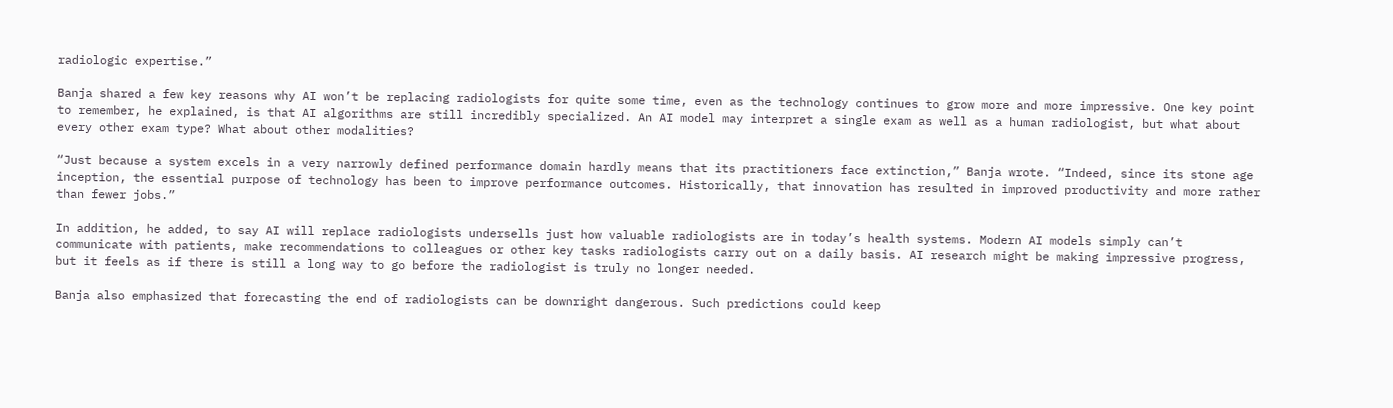radiologic expertise.”

Banja shared a few key reasons why AI won’t be replacing radiologists for quite some time, even as the technology continues to grow more and more impressive. One key point to remember, he explained, is that AI algorithms are still incredibly specialized. An AI model may interpret a single exam as well as a human radiologist, but what about every other exam type? What about other modalities?

“Just because a system excels in a very narrowly defined performance domain hardly means that its practitioners face extinction,” Banja wrote. “Indeed, since its stone age inception, the essential purpose of technology has been to improve performance outcomes. Historically, that innovation has resulted in improved productivity and more rather than fewer jobs.”

In addition, he added, to say AI will replace radiologists undersells just how valuable radiologists are in today’s health systems. Modern AI models simply can’t communicate with patients, make recommendations to colleagues or other key tasks radiologists carry out on a daily basis. AI research might be making impressive progress, but it feels as if there is still a long way to go before the radiologist is truly no longer needed.

Banja also emphasized that forecasting the end of radiologists can be downright dangerous. Such predictions could keep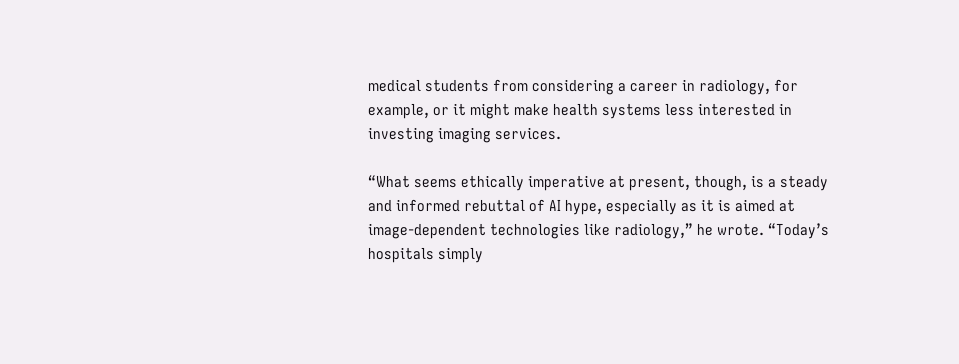medical students from considering a career in radiology, for example, or it might make health systems less interested in investing imaging services.

“What seems ethically imperative at present, though, is a steady and informed rebuttal of AI hype, especially as it is aimed at image-dependent technologies like radiology,” he wrote. “Today’s hospitals simply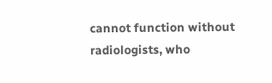cannot function without radiologists, who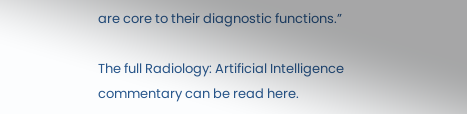are core to their diagnostic functions.”

The full Radiology: Artificial Intelligence commentary can be read here.